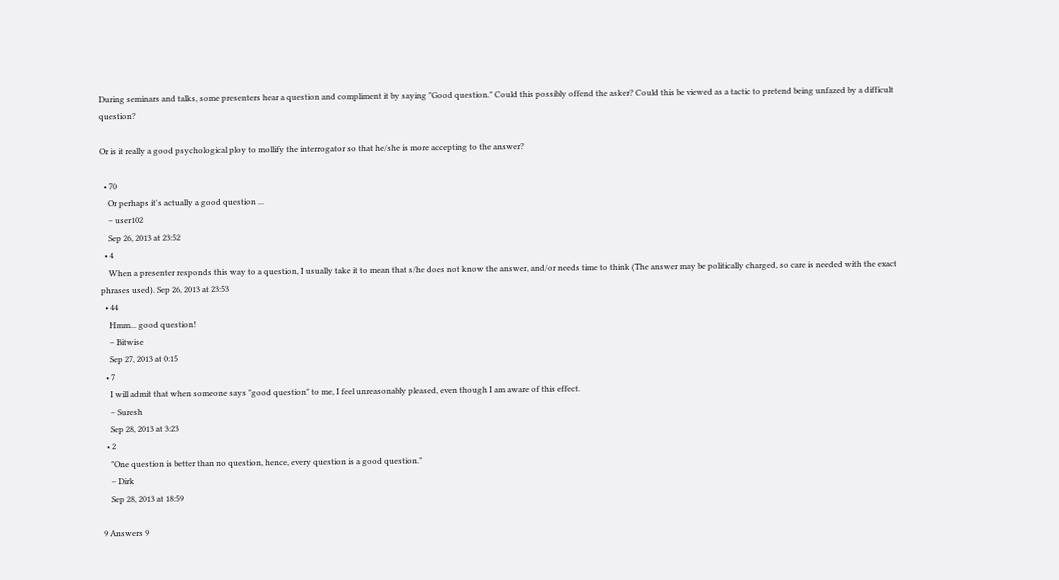During seminars and talks, some presenters hear a question and compliment it by saying "Good question." Could this possibly offend the asker? Could this be viewed as a tactic to pretend being unfazed by a difficult question?

Or is it really a good psychological ploy to mollify the interrogator so that he/she is more accepting to the answer?

  • 70
    Or perhaps it's actually a good question ...
    – user102
    Sep 26, 2013 at 23:52
  • 4
    When a presenter responds this way to a question, I usually take it to mean that s/he does not know the answer, and/or needs time to think (The answer may be politically charged, so care is needed with the exact phrases used). Sep 26, 2013 at 23:53
  • 44
    Hmm... good question!
    – Bitwise
    Sep 27, 2013 at 0:15
  • 7
    I will admit that when someone says "good question" to me, I feel unreasonably pleased, even though I am aware of this effect.
    – Suresh
    Sep 28, 2013 at 3:23
  • 2
    "One question is better than no question, hence, every question is a good question."
    – Dirk
    Sep 28, 2013 at 18:59

9 Answers 9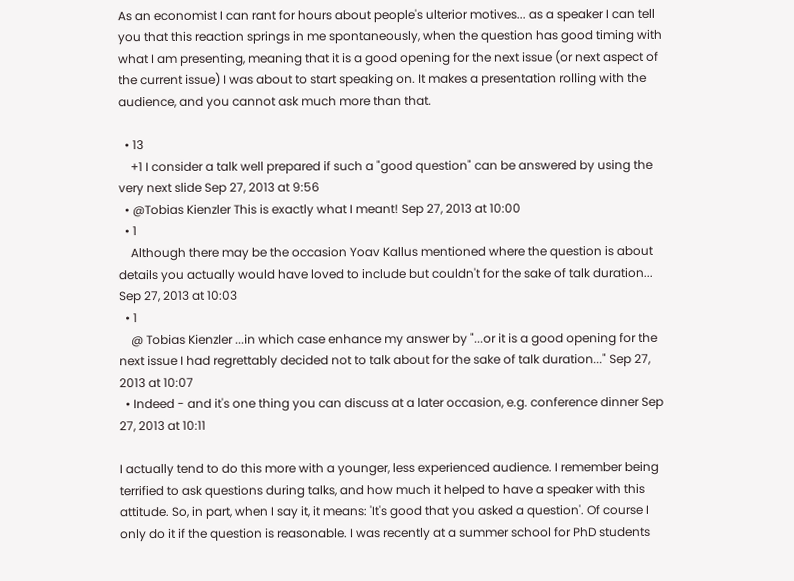As an economist I can rant for hours about people's ulterior motives... as a speaker I can tell you that this reaction springs in me spontaneously, when the question has good timing with what I am presenting, meaning that it is a good opening for the next issue (or next aspect of the current issue) I was about to start speaking on. It makes a presentation rolling with the audience, and you cannot ask much more than that.

  • 13
    +1 I consider a talk well prepared if such a "good question" can be answered by using the very next slide Sep 27, 2013 at 9:56
  • @Tobias Kienzler This is exactly what I meant! Sep 27, 2013 at 10:00
  • 1
    Although there may be the occasion Yoav Kallus mentioned where the question is about details you actually would have loved to include but couldn't for the sake of talk duration... Sep 27, 2013 at 10:03
  • 1
    @ Tobias Kienzler ...in which case enhance my answer by "...or it is a good opening for the next issue I had regrettably decided not to talk about for the sake of talk duration..." Sep 27, 2013 at 10:07
  • Indeed - and it's one thing you can discuss at a later occasion, e.g. conference dinner Sep 27, 2013 at 10:11

I actually tend to do this more with a younger, less experienced audience. I remember being terrified to ask questions during talks, and how much it helped to have a speaker with this attitude. So, in part, when I say it, it means: 'It's good that you asked a question'. Of course I only do it if the question is reasonable. I was recently at a summer school for PhD students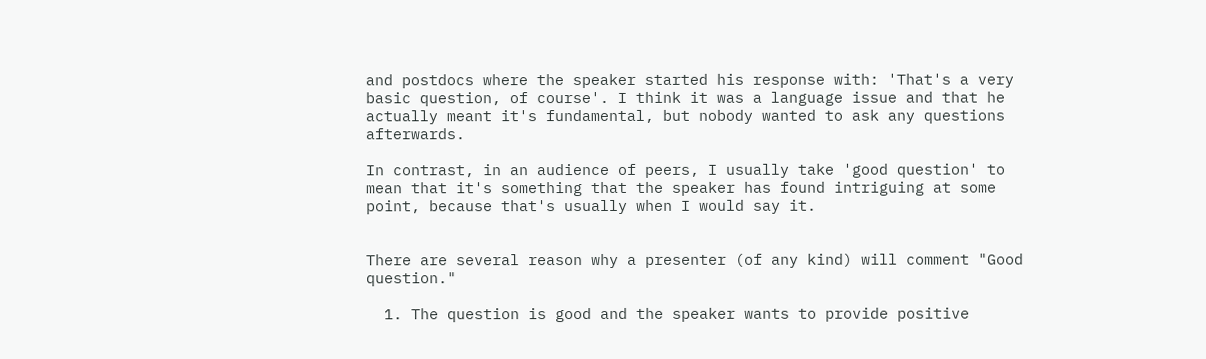and postdocs where the speaker started his response with: 'That's a very basic question, of course'. I think it was a language issue and that he actually meant it's fundamental, but nobody wanted to ask any questions afterwards.

In contrast, in an audience of peers, I usually take 'good question' to mean that it's something that the speaker has found intriguing at some point, because that's usually when I would say it.


There are several reason why a presenter (of any kind) will comment "Good question."

  1. The question is good and the speaker wants to provide positive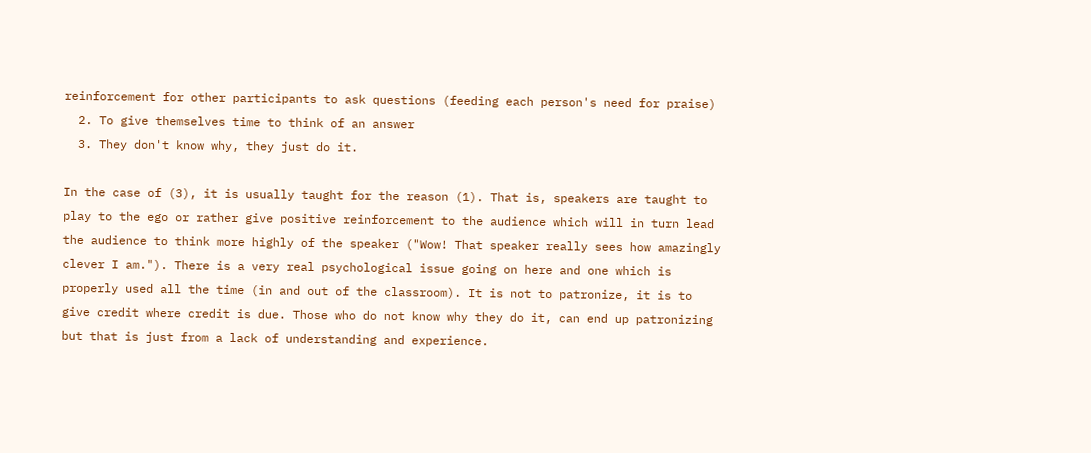reinforcement for other participants to ask questions (feeding each person's need for praise)
  2. To give themselves time to think of an answer
  3. They don't know why, they just do it.

In the case of (3), it is usually taught for the reason (1). That is, speakers are taught to play to the ego or rather give positive reinforcement to the audience which will in turn lead the audience to think more highly of the speaker ("Wow! That speaker really sees how amazingly clever I am."). There is a very real psychological issue going on here and one which is properly used all the time (in and out of the classroom). It is not to patronize, it is to give credit where credit is due. Those who do not know why they do it, can end up patronizing but that is just from a lack of understanding and experience.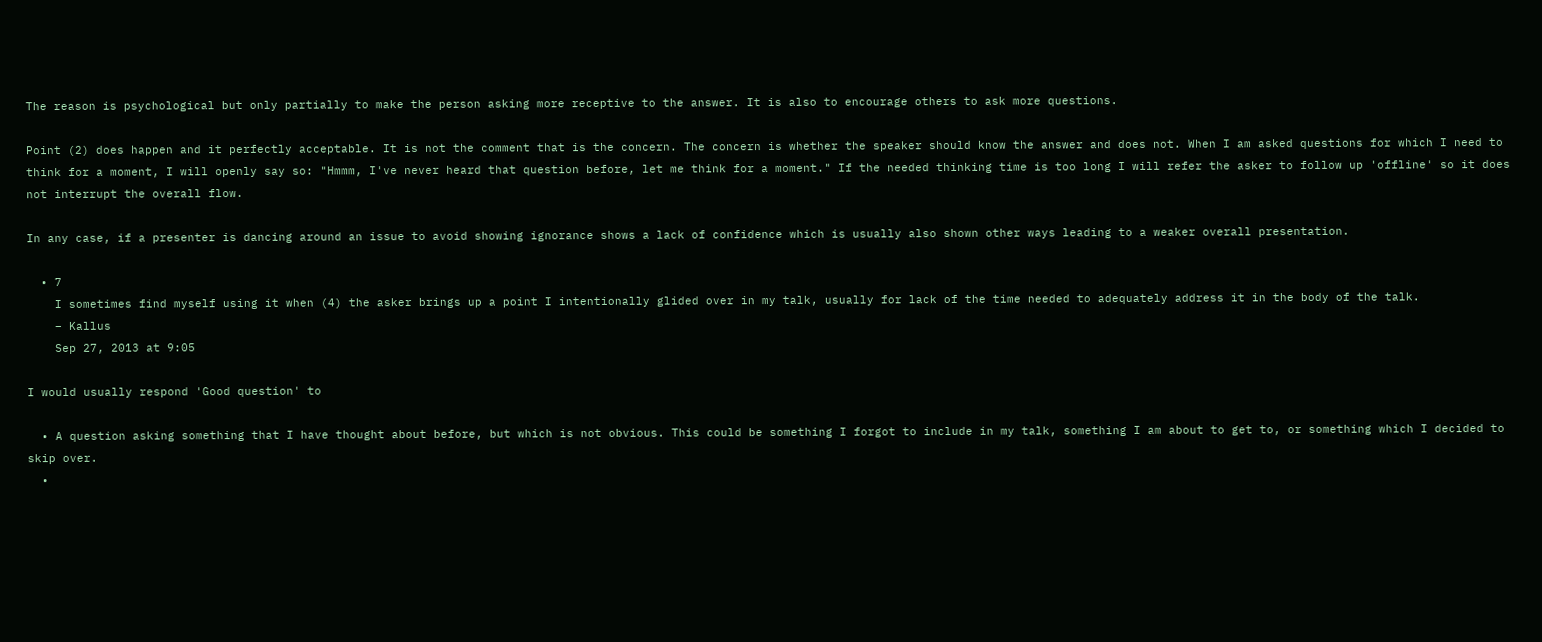The reason is psychological but only partially to make the person asking more receptive to the answer. It is also to encourage others to ask more questions.

Point (2) does happen and it perfectly acceptable. It is not the comment that is the concern. The concern is whether the speaker should know the answer and does not. When I am asked questions for which I need to think for a moment, I will openly say so: "Hmmm, I've never heard that question before, let me think for a moment." If the needed thinking time is too long I will refer the asker to follow up 'offline' so it does not interrupt the overall flow.

In any case, if a presenter is dancing around an issue to avoid showing ignorance shows a lack of confidence which is usually also shown other ways leading to a weaker overall presentation.

  • 7
    I sometimes find myself using it when (4) the asker brings up a point I intentionally glided over in my talk, usually for lack of the time needed to adequately address it in the body of the talk.
    – Kallus
    Sep 27, 2013 at 9:05

I would usually respond 'Good question' to

  • A question asking something that I have thought about before, but which is not obvious. This could be something I forgot to include in my talk, something I am about to get to, or something which I decided to skip over.
  •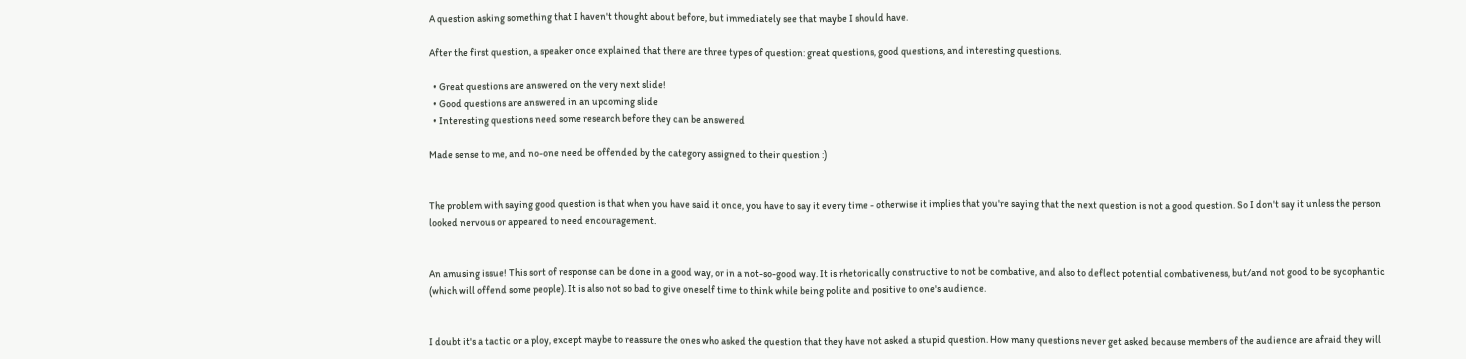A question asking something that I haven't thought about before, but immediately see that maybe I should have.

After the first question, a speaker once explained that there are three types of question: great questions, good questions, and interesting questions.

  • Great questions are answered on the very next slide!
  • Good questions are answered in an upcoming slide
  • Interesting questions need some research before they can be answered

Made sense to me, and no-one need be offended by the category assigned to their question :)


The problem with saying good question is that when you have said it once, you have to say it every time - otherwise it implies that you're saying that the next question is not a good question. So I don't say it unless the person looked nervous or appeared to need encouragement.


An amusing issue! This sort of response can be done in a good way, or in a not-so-good way. It is rhetorically constructive to not be combative, and also to deflect potential combativeness, but/and not good to be sycophantic (which will offend some people). It is also not so bad to give oneself time to think while being polite and positive to one's audience.


I doubt it's a tactic or a ploy, except maybe to reassure the ones who asked the question that they have not asked a stupid question. How many questions never get asked because members of the audience are afraid they will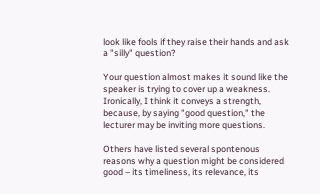look like fools if they raise their hands and ask a "silly" question?

Your question almost makes it sound like the speaker is trying to cover up a weakness. Ironically, I think it conveys a strength, because, by saying "good question," the lecturer may be inviting more questions.

Others have listed several spontenous reasons why a question might be considered good – its timeliness, its relevance, its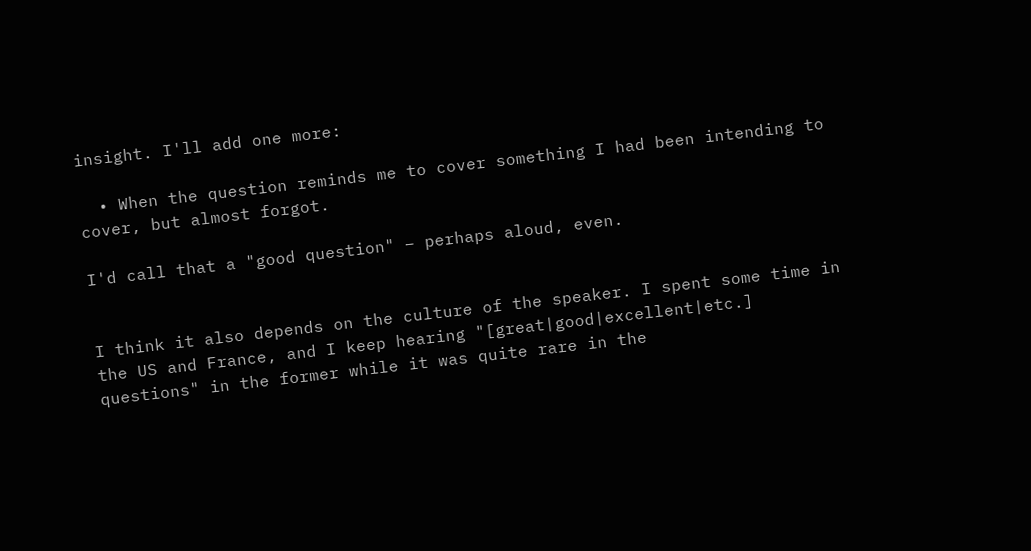insight. I'll add one more:

  • When the question reminds me to cover something I had been intending to cover, but almost forgot.

I'd call that a "good question" – perhaps aloud, even.


I think it also depends on the culture of the speaker. I spent some time in the US and France, and I keep hearing "[great|good|excellent|etc.] questions" in the former while it was quite rare in the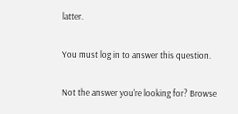latter.

You must log in to answer this question.

Not the answer you're looking for? Browse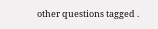other questions tagged .